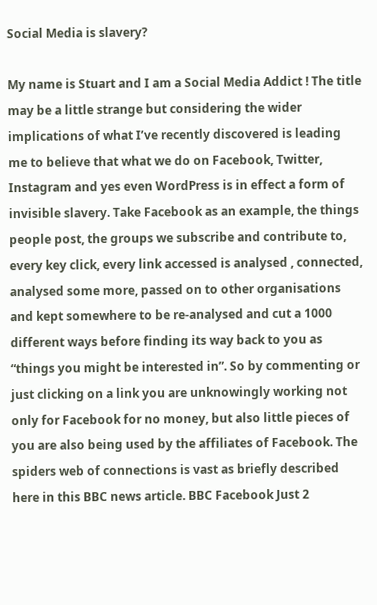Social Media is slavery?

My name is Stuart and I am a Social Media Addict ! The title may be a little strange but considering the wider implications of what I’ve recently discovered is leading me to believe that what we do on Facebook, Twitter, Instagram and yes even WordPress is in effect a form of invisible slavery. Take Facebook as an example, the things people post, the groups we subscribe and contribute to, every key click, every link accessed is analysed , connected, analysed some more, passed on to other organisations and kept somewhere to be re-analysed and cut a 1000 different ways before finding its way back to you as “things you might be interested in”. So by commenting or just clicking on a link you are unknowingly working not only for Facebook for no money, but also little pieces of you are also being used by the affiliates of Facebook. The spiders web of connections is vast as briefly described here in this BBC news article. BBC Facebook Just 2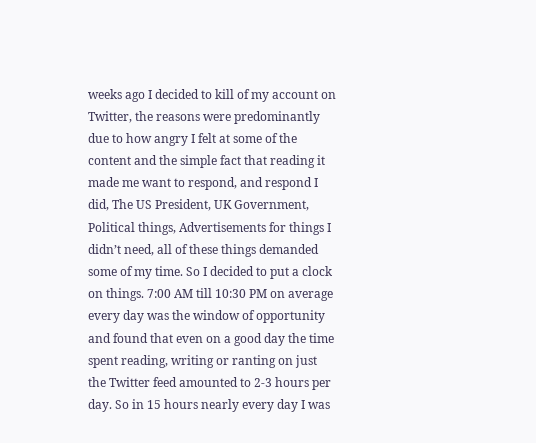weeks ago I decided to kill of my account on Twitter, the reasons were predominantly due to how angry I felt at some of the content and the simple fact that reading it made me want to respond, and respond I did, The US President, UK Government, Political things, Advertisements for things I didn’t need, all of these things demanded some of my time. So I decided to put a clock on things. 7:00 AM till 10:30 PM on average every day was the window of opportunity and found that even on a good day the time spent reading, writing or ranting on just the Twitter feed amounted to 2-3 hours per day. So in 15 hours nearly every day I was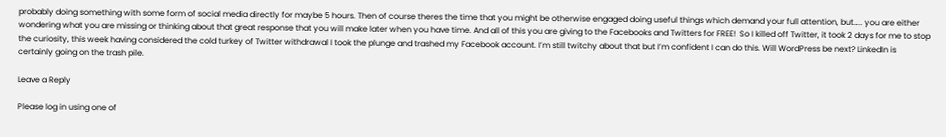probably doing something with some form of social media directly for maybe 5 hours. Then of course theres the time that you might be otherwise engaged doing useful things which demand your full attention, but….. you are either wondering what you are missing or thinking about that great response that you will make later when you have time. And all of this you are giving to the Facebooks and Twitters for FREE!  So I killed off Twitter, it took 2 days for me to stop the curiosity, this week having considered the cold turkey of Twitter withdrawal I took the plunge and trashed my Facebook account. I’m still twitchy about that but I’m confident I can do this. Will WordPress be next? LinkedIn is certainly going on the trash pile.

Leave a Reply

Please log in using one of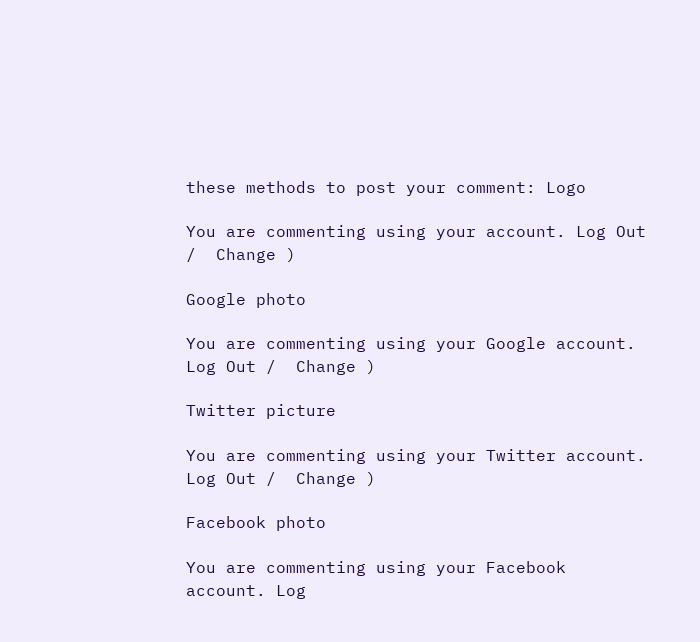these methods to post your comment: Logo

You are commenting using your account. Log Out /  Change )

Google photo

You are commenting using your Google account. Log Out /  Change )

Twitter picture

You are commenting using your Twitter account. Log Out /  Change )

Facebook photo

You are commenting using your Facebook account. Log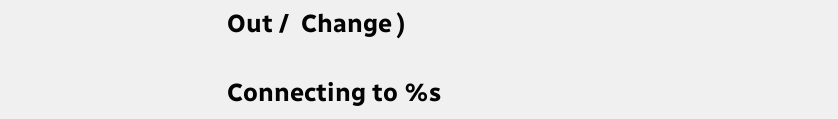Out /  Change )

Connecting to %s